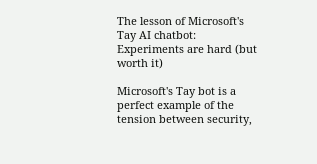The lesson of Microsoft's Tay AI chatbot: Experiments are hard (but worth it)

Microsoft's Tay bot is a perfect example of the tension between security,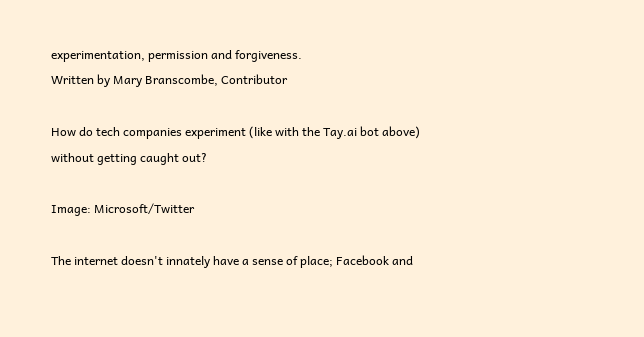experimentation, permission and forgiveness.
Written by Mary Branscombe, Contributor

How do tech companies experiment (like with the Tay.ai bot above) without getting caught out?

Image: Microsoft/Twitter

The internet doesn't innately have a sense of place; Facebook and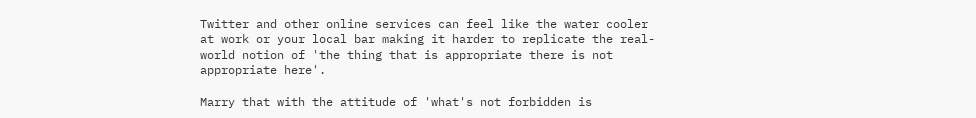Twitter and other online services can feel like the water cooler at work or your local bar making it harder to replicate the real-world notion of 'the thing that is appropriate there is not appropriate here'.

Marry that with the attitude of 'what's not forbidden is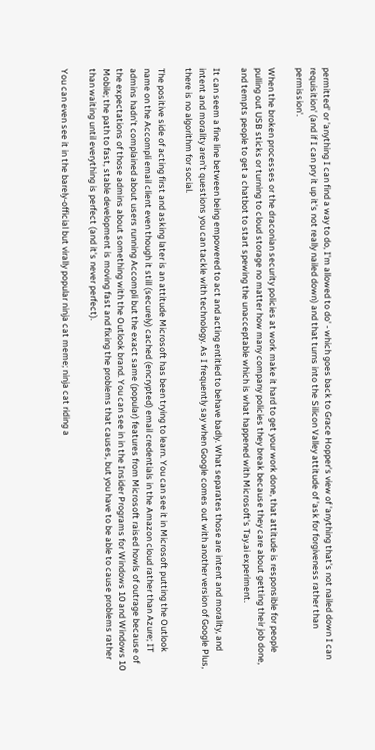permitted' or 'anything I can find a way to do, I'm allowed to do' - which goes back to Grace Hopper's view of 'anything that's not nailed down I can requisition' (and if I can pry it up it's not really nailed down) and that turns into the Silicon Valley attitude of 'ask for forgiveness rather than permission'.

When the broken processes or the draconian security policies at work make it hard to get your work done, that attitude is responsible for people pulling out USB sticks or turning to cloud storage no matter how many company policies they break because they care about getting their job done, and tempts people to get a chatbot to start spewing the unacceptable which is what happened with Microsoft's Tay.ai experiment.

It can seem a fine line between being empowered to act and acting entitled to behave badly. What separates those are intent and morality, and intent and morality aren't questions you can tackle with technology. As I frequently say when Google comes out with another version of Google Plus, there is no algorithm for social.

The positive side of acting first and asking later is an attitude Microsoft has been trying to learn. You can see it in Microsoft putting the Outlook name on the Accompli email client even though it still (securely) cached (encrypted) email credentials in the Amazon cloud rather than Azure; IT admins hadn't complained about users running Accompli but the exact same (popular) features from Microsoft raised howls of outrage because of the expectations of those admins about something with the Outlook brand. You can see in in the Insider Programs for Windows 10 and Windows 10 Mobile; the path to fast, stable development is moving fast and fixing the problems that causes, but you have to be able to cause problems rather than waiting until everything is perfect (and it's never perfect).

You can even see it in the barely-official but virally popular ninja cat meme; ninja cat riding a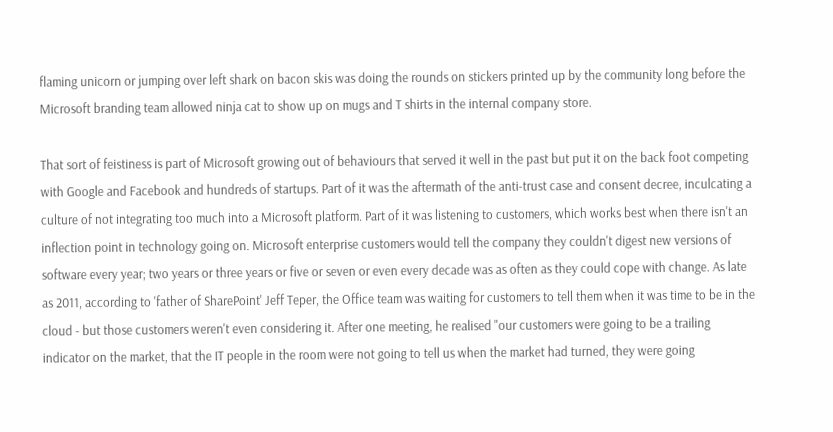flaming unicorn or jumping over left shark on bacon skis was doing the rounds on stickers printed up by the community long before the Microsoft branding team allowed ninja cat to show up on mugs and T shirts in the internal company store.

That sort of feistiness is part of Microsoft growing out of behaviours that served it well in the past but put it on the back foot competing with Google and Facebook and hundreds of startups. Part of it was the aftermath of the anti-trust case and consent decree, inculcating a culture of not integrating too much into a Microsoft platform. Part of it was listening to customers, which works best when there isn't an inflection point in technology going on. Microsoft enterprise customers would tell the company they couldn't digest new versions of software every year; two years or three years or five or seven or even every decade was as often as they could cope with change. As late as 2011, according to 'father of SharePoint' Jeff Teper, the Office team was waiting for customers to tell them when it was time to be in the cloud - but those customers weren't even considering it. After one meeting, he realised "our customers were going to be a trailing indicator on the market, that the IT people in the room were not going to tell us when the market had turned, they were going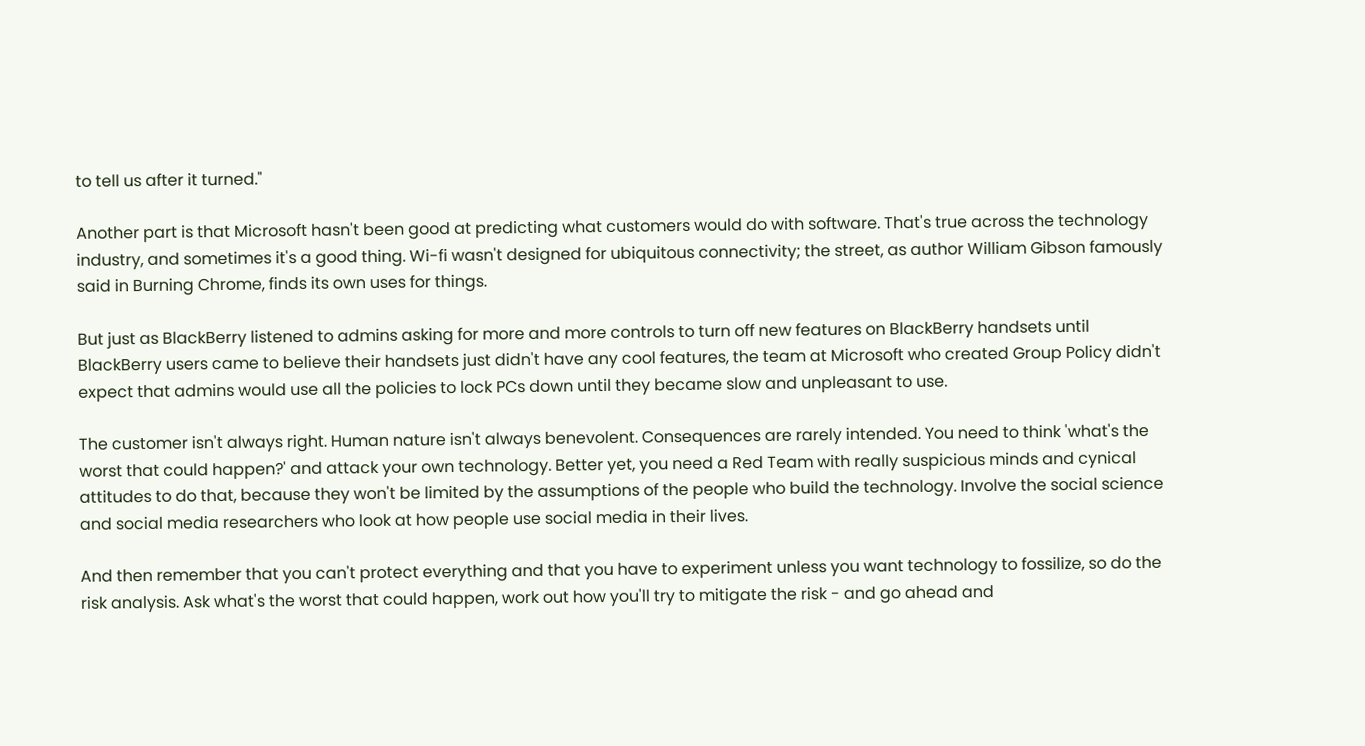to tell us after it turned."

Another part is that Microsoft hasn't been good at predicting what customers would do with software. That's true across the technology industry, and sometimes it's a good thing. Wi-fi wasn't designed for ubiquitous connectivity; the street, as author William Gibson famously said in Burning Chrome, finds its own uses for things.

But just as BlackBerry listened to admins asking for more and more controls to turn off new features on BlackBerry handsets until BlackBerry users came to believe their handsets just didn't have any cool features, the team at Microsoft who created Group Policy didn't expect that admins would use all the policies to lock PCs down until they became slow and unpleasant to use.

The customer isn't always right. Human nature isn't always benevolent. Consequences are rarely intended. You need to think 'what's the worst that could happen?' and attack your own technology. Better yet, you need a Red Team with really suspicious minds and cynical attitudes to do that, because they won't be limited by the assumptions of the people who build the technology. Involve the social science and social media researchers who look at how people use social media in their lives.

And then remember that you can't protect everything and that you have to experiment unless you want technology to fossilize, so do the risk analysis. Ask what's the worst that could happen, work out how you'll try to mitigate the risk - and go ahead and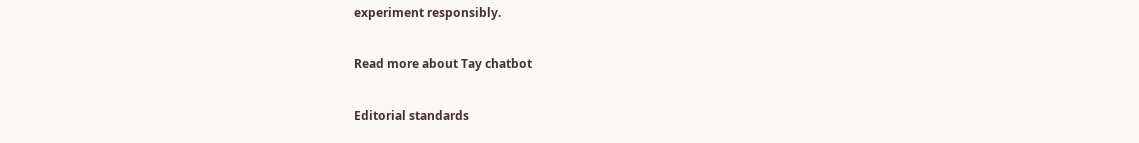experiment responsibly.

Read more about Tay chatbot

Editorial standards